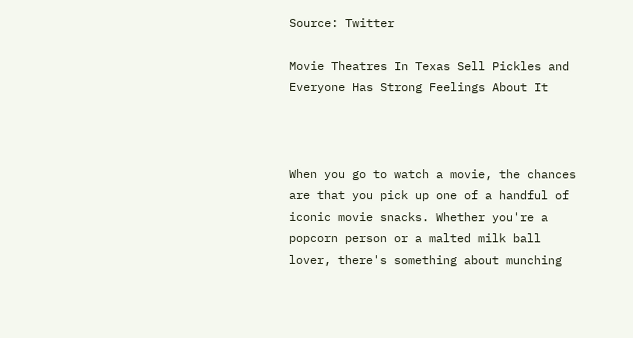Source: Twitter

Movie Theatres In Texas Sell Pickles and Everyone Has Strong Feelings About It



When you go to watch a movie, the chances are that you pick up one of a handful of iconic movie snacks. Whether you're a popcorn person or a malted milk ball lover, there's something about munching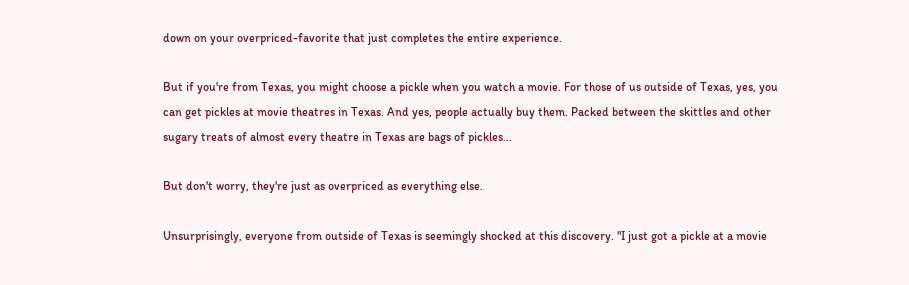down on your overpriced-favorite that just completes the entire experience.

But if you're from Texas, you might choose a pickle when you watch a movie. For those of us outside of Texas, yes, you can get pickles at movie theatres in Texas. And yes, people actually buy them. Packed between the skittles and other sugary treats of almost every theatre in Texas are bags of pickles...

But don't worry, they're just as overpriced as everything else.

Unsurprisingly, everyone from outside of Texas is seemingly shocked at this discovery. "I just got a pickle at a movie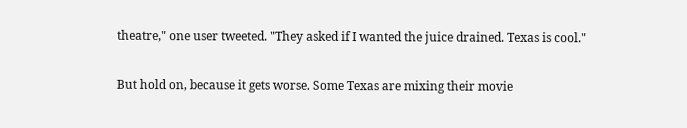theatre," one user tweeted. "They asked if I wanted the juice drained. Texas is cool."

But hold on, because it gets worse. Some Texas are mixing their movie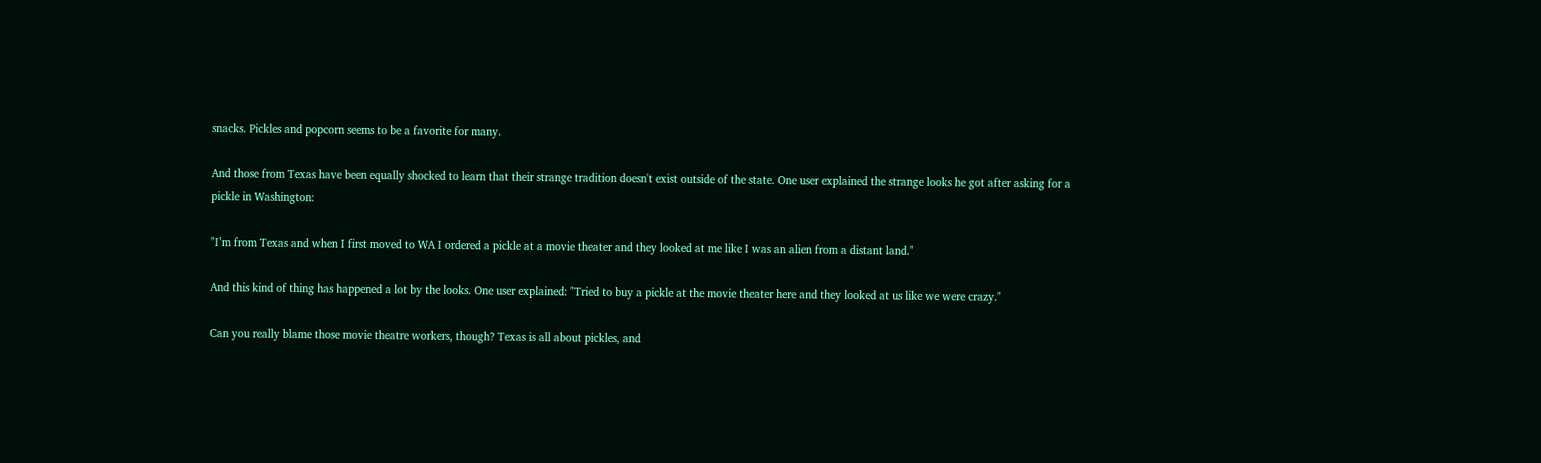snacks. Pickles and popcorn seems to be a favorite for many.

And those from Texas have been equally shocked to learn that their strange tradition doesn't exist outside of the state. One user explained the strange looks he got after asking for a pickle in Washington:

"I’m from Texas and when I first moved to WA I ordered a pickle at a movie theater and they looked at me like I was an alien from a distant land."

And this kind of thing has happened a lot by the looks. One user explained: "Tried to buy a pickle at the movie theater here and they looked at us like we were crazy."

Can you really blame those movie theatre workers, though? Texas is all about pickles, and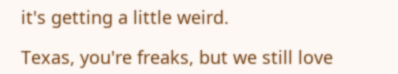it's getting a little weird.

Texas, you're freaks, but we still love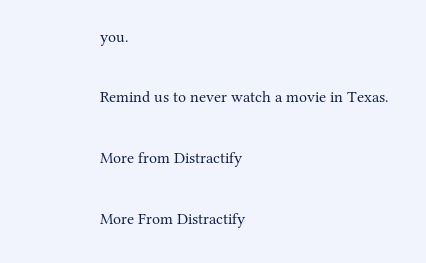you.

Remind us to never watch a movie in Texas.

More from Distractify

More From Distractify